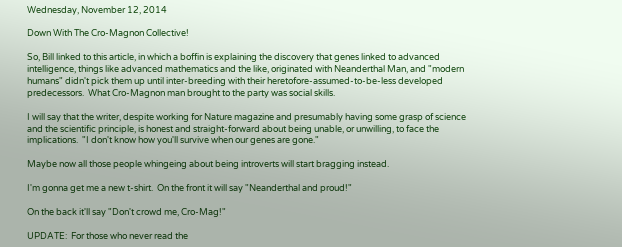Wednesday, November 12, 2014

Down With The Cro-Magnon Collective!

So, Bill linked to this article, in which a boffin is explaining the discovery that genes linked to advanced intelligence, things like advanced mathematics and the like, originated with Neanderthal Man, and "modern humans" didn't pick them up until inter-breeding with their heretofore-assumed-to-be-less developed predecessors.  What Cro-Magnon man brought to the party was social skills.

I will say that the writer, despite working for Nature magazine and presumably having some grasp of science and the scientific principle, is honest and straight-forward about being unable, or unwilling, to face the implications.  "I don't know how you'll survive when our genes are gone."

Maybe now all those people whingeing about being introverts will start bragging instead.

I'm gonna get me a new t-shirt.  On the front it will say "Neanderthal and proud!"

On the back it'll say "Don't crowd me, Cro-Mag!"

UPDATE:  For those who never read the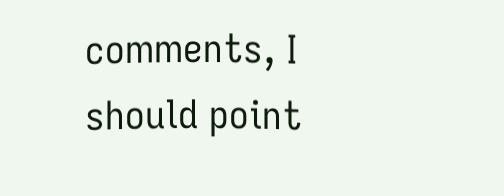comments, I should point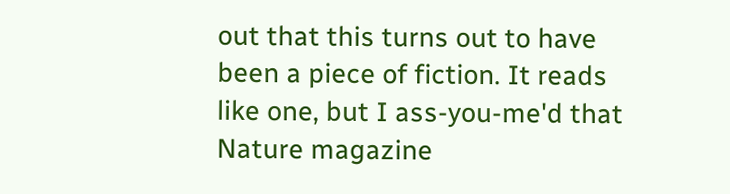out that this turns out to have been a piece of fiction. It reads like one, but I ass-you-me'd that Nature magazine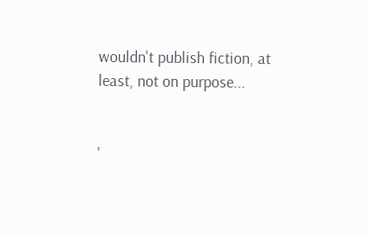wouldn't publish fiction, at least, not on purpose...


'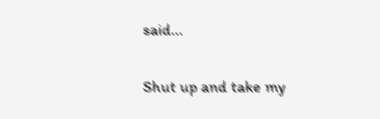said...

Shut up and take my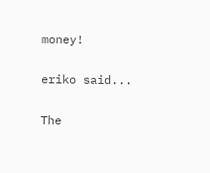money!

eriko said...

The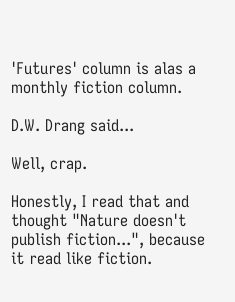'Futures' column is alas a monthly fiction column.

D.W. Drang said...

Well, crap.

Honestly, I read that and thought "Nature doesn't publish fiction...", because it read like fiction.